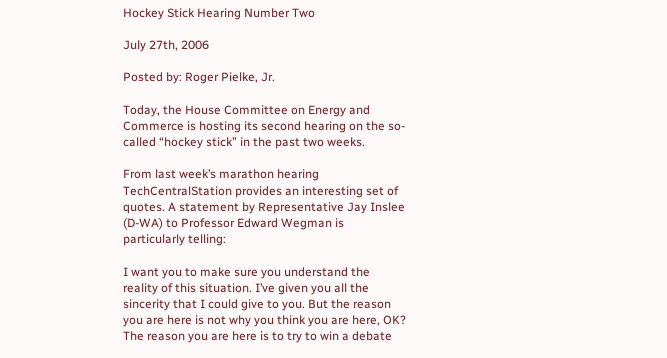Hockey Stick Hearing Number Two

July 27th, 2006

Posted by: Roger Pielke, Jr.

Today, the House Committee on Energy and Commerce is hosting its second hearing on the so-called “hockey stick” in the past two weeks.

From last week’s marathon hearing TechCentralStation provides an interesting set of quotes. A statement by Representative Jay Inslee (D-WA) to Professor Edward Wegman is particularly telling:

I want you to make sure you understand the reality of this situation. I’ve given you all the sincerity that I could give to you. But the reason you are here is not why you think you are here, OK? The reason you are here is to try to win a debate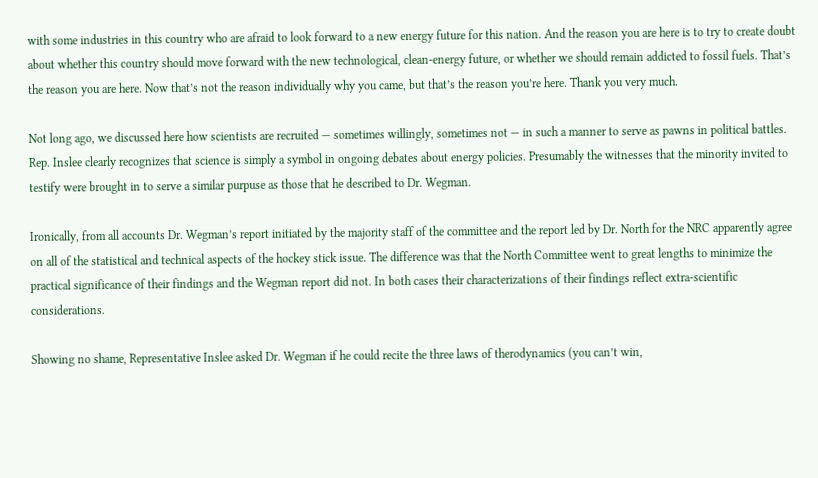with some industries in this country who are afraid to look forward to a new energy future for this nation. And the reason you are here is to try to create doubt about whether this country should move forward with the new technological, clean-energy future, or whether we should remain addicted to fossil fuels. That’s the reason you are here. Now that’s not the reason individually why you came, but that’s the reason you’re here. Thank you very much.

Not long ago, we discussed here how scientists are recruited — sometimes willingly, sometimes not — in such a manner to serve as pawns in political battles. Rep. Inslee clearly recognizes that science is simply a symbol in ongoing debates about energy policies. Presumably the witnesses that the minority invited to testify were brought in to serve a similar purpuse as those that he described to Dr. Wegman.

Ironically, from all accounts Dr. Wegman’s report initiated by the majority staff of the committee and the report led by Dr. North for the NRC apparently agree on all of the statistical and technical aspects of the hockey stick issue. The difference was that the North Committee went to great lengths to minimize the practical significance of their findings and the Wegman report did not. In both cases their characterizations of their findings reflect extra-scientific considerations.

Showing no shame, Representative Inslee asked Dr. Wegman if he could recite the three laws of therodynamics (you can’t win,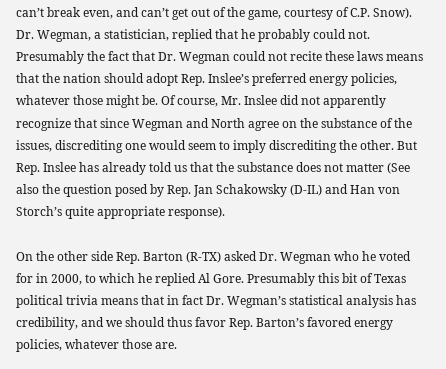can’t break even, and can’t get out of the game, courtesy of C.P. Snow). Dr. Wegman, a statistician, replied that he probably could not. Presumably the fact that Dr. Wegman could not recite these laws means that the nation should adopt Rep. Inslee’s preferred energy policies, whatever those might be. Of course, Mr. Inslee did not apparently recognize that since Wegman and North agree on the substance of the issues, discrediting one would seem to imply discrediting the other. But Rep. Inslee has already told us that the substance does not matter (See also the question posed by Rep. Jan Schakowsky (D-IL) and Han von Storch’s quite appropriate response).

On the other side Rep. Barton (R-TX) asked Dr. Wegman who he voted for in 2000, to which he replied Al Gore. Presumably this bit of Texas political trivia means that in fact Dr. Wegman’s statistical analysis has credibility, and we should thus favor Rep. Barton’s favored energy policies, whatever those are.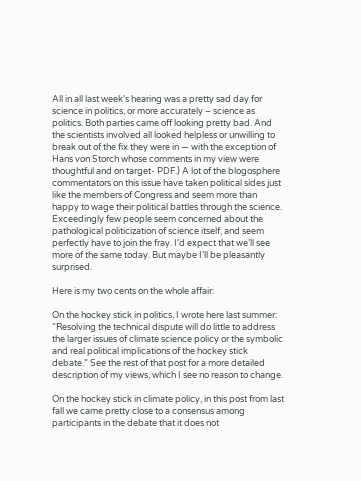All in all last week’s hearing was a pretty sad day for science in politics, or more accurately – science as politics. Both parties came off looking pretty bad. And the scientists involved all looked helpless or unwilling to break out of the fix they were in — with the exception of Hans von Storch whose comments in my view were thoughtful and on target- PDF.) A lot of the blogosphere commentators on this issue have taken political sides just like the members of Congress and seem more than happy to wage their political battles through the science. Exceedingly few people seem concerned about the pathological politicization of science itself, and seem perfectly have to join the fray. I’d expect that we’ll see more of the same today. But maybe I’ll be pleasantly surprised.

Here is my two cents on the whole affair:

On the hockey stick in politics, I wrote here last summer: “Resolving the technical dispute will do little to address the larger issues of climate science policy or the symbolic and real political implications of the hockey stick debate.” See the rest of that post for a more detailed description of my views, which I see no reason to change.

On the hockey stick in climate policy, in this post from last fall we came pretty close to a consensus among participants in the debate that it does not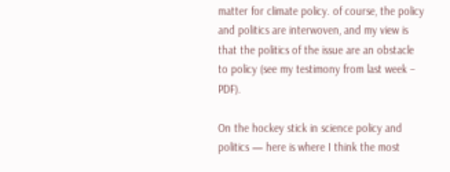matter for climate policy. of course, the policy and politics are interwoven, and my view is that the politics of the issue are an obstacle to policy (see my testimony from last week – PDF).

On the hockey stick in science policy and politics — here is where I think the most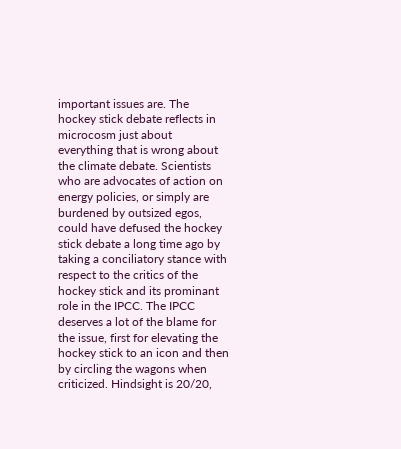important issues are. The hockey stick debate reflects in microcosm just about everything that is wrong about the climate debate. Scientists who are advocates of action on energy policies, or simply are burdened by outsized egos, could have defused the hockey stick debate a long time ago by taking a conciliatory stance with respect to the critics of the hockey stick and its prominant role in the IPCC. The IPCC deserves a lot of the blame for the issue, first for elevating the hockey stick to an icon and then by circling the wagons when criticized. Hindsight is 20/20,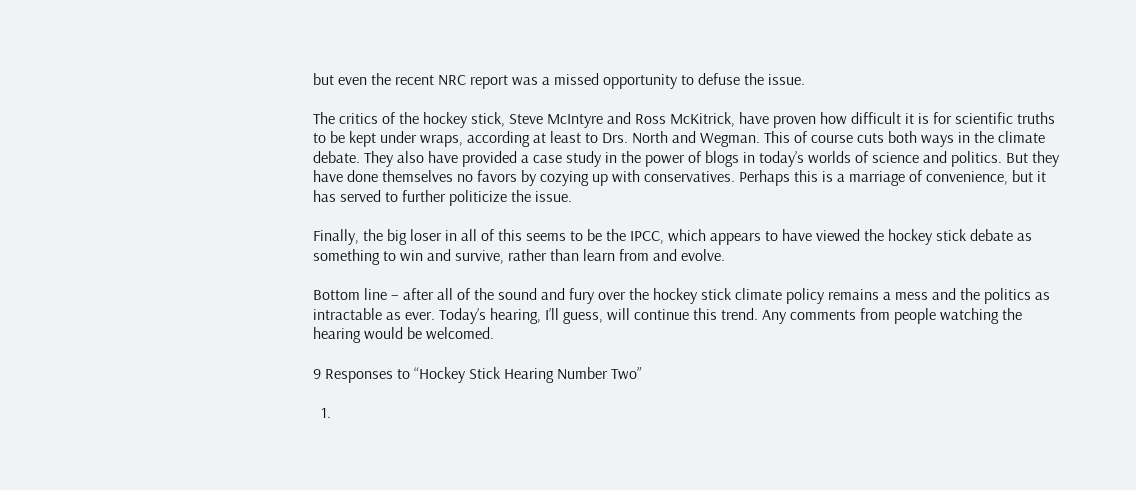but even the recent NRC report was a missed opportunity to defuse the issue.

The critics of the hockey stick, Steve McIntyre and Ross McKitrick, have proven how difficult it is for scientific truths to be kept under wraps, according at least to Drs. North and Wegman. This of course cuts both ways in the climate debate. They also have provided a case study in the power of blogs in today’s worlds of science and politics. But they have done themselves no favors by cozying up with conservatives. Perhaps this is a marriage of convenience, but it has served to further politicize the issue.

Finally, the big loser in all of this seems to be the IPCC, which appears to have viewed the hockey stick debate as something to win and survive, rather than learn from and evolve.

Bottom line – after all of the sound and fury over the hockey stick climate policy remains a mess and the politics as intractable as ever. Today’s hearing, I’ll guess, will continue this trend. Any comments from people watching the hearing would be welcomed.

9 Responses to “Hockey Stick Hearing Number Two”

  1.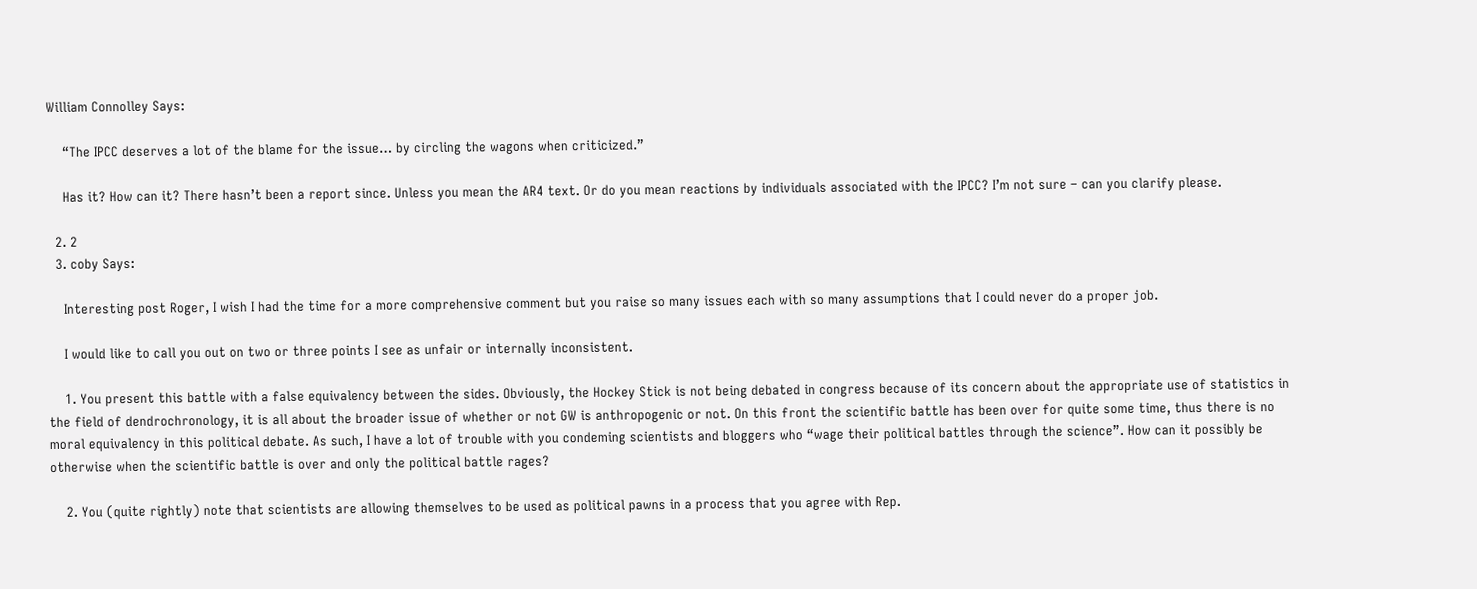William Connolley Says:

    “The IPCC deserves a lot of the blame for the issue… by circling the wagons when criticized.”

    Has it? How can it? There hasn’t been a report since. Unless you mean the AR4 text. Or do you mean reactions by individuals associated with the IPCC? I’m not sure – can you clarify please.

  2. 2
  3. coby Says:

    Interesting post Roger, I wish I had the time for a more comprehensive comment but you raise so many issues each with so many assumptions that I could never do a proper job.

    I would like to call you out on two or three points I see as unfair or internally inconsistent.

    1. You present this battle with a false equivalency between the sides. Obviously, the Hockey Stick is not being debated in congress because of its concern about the appropriate use of statistics in the field of dendrochronology, it is all about the broader issue of whether or not GW is anthropogenic or not. On this front the scientific battle has been over for quite some time, thus there is no moral equivalency in this political debate. As such, I have a lot of trouble with you condeming scientists and bloggers who “wage their political battles through the science”. How can it possibly be otherwise when the scientific battle is over and only the political battle rages?

    2. You (quite rightly) note that scientists are allowing themselves to be used as political pawns in a process that you agree with Rep.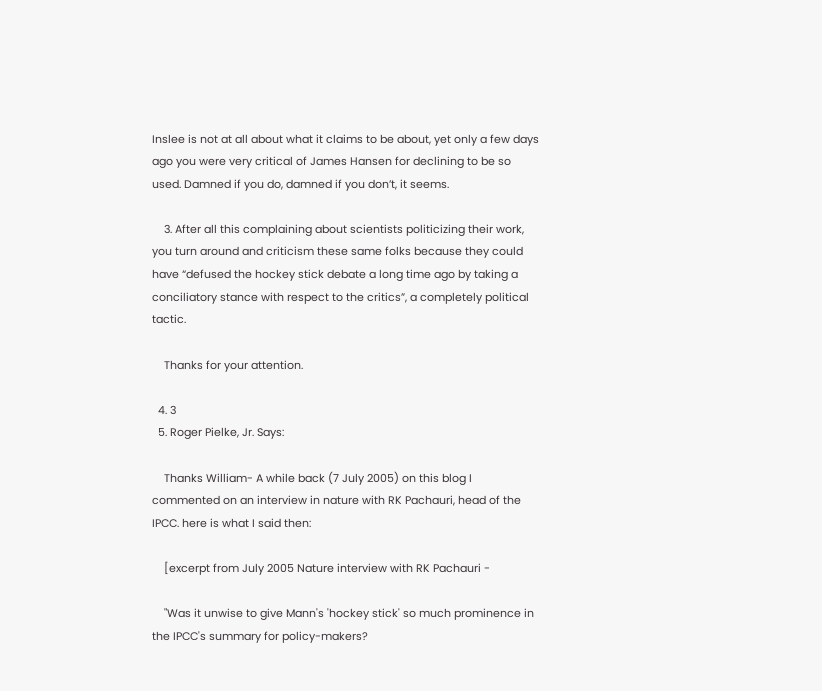Inslee is not at all about what it claims to be about, yet only a few days ago you were very critical of James Hansen for declining to be so used. Damned if you do, damned if you don’t, it seems.

    3. After all this complaining about scientists politicizing their work, you turn around and criticism these same folks because they could have “defused the hockey stick debate a long time ago by taking a conciliatory stance with respect to the critics”, a completely political tactic.

    Thanks for your attention.

  4. 3
  5. Roger Pielke, Jr. Says:

    Thanks William- A while back (7 July 2005) on this blog I commented on an interview in nature with RK Pachauri, head of the IPCC. here is what I said then:

    [excerpt from July 2005 Nature interview with RK Pachauri -

    "Was it unwise to give Mann's 'hockey stick' so much prominence in the IPCC's summary for policy-makers?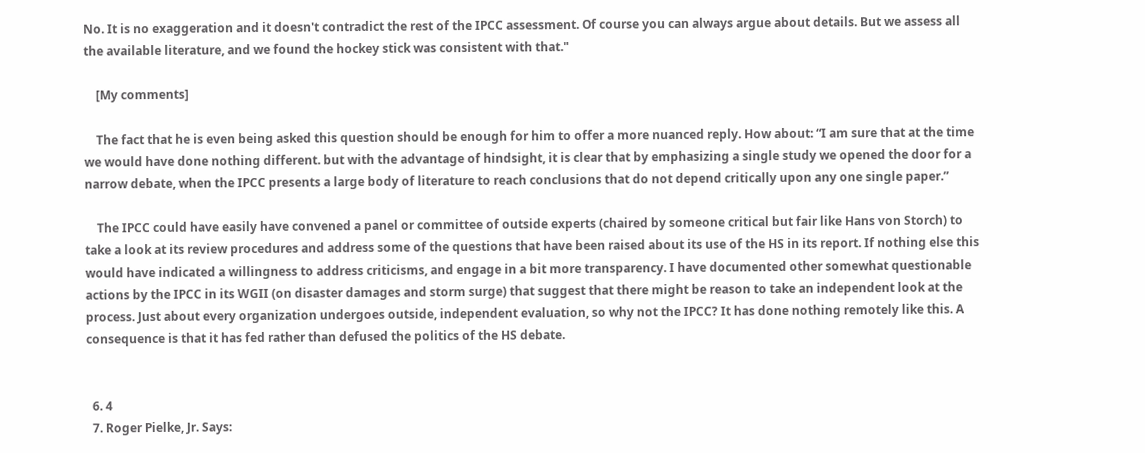No. It is no exaggeration and it doesn't contradict the rest of the IPCC assessment. Of course you can always argue about details. But we assess all the available literature, and we found the hockey stick was consistent with that."

    [My comments]

    The fact that he is even being asked this question should be enough for him to offer a more nuanced reply. How about: “I am sure that at the time we would have done nothing different. but with the advantage of hindsight, it is clear that by emphasizing a single study we opened the door for a narrow debate, when the IPCC presents a large body of literature to reach conclusions that do not depend critically upon any one single paper.”

    The IPCC could have easily have convened a panel or committee of outside experts (chaired by someone critical but fair like Hans von Storch) to take a look at its review procedures and address some of the questions that have been raised about its use of the HS in its report. If nothing else this would have indicated a willingness to address criticisms, and engage in a bit more transparency. I have documented other somewhat questionable actions by the IPCC in its WGII (on disaster damages and storm surge) that suggest that there might be reason to take an independent look at the process. Just about every organization undergoes outside, independent evaluation, so why not the IPCC? It has done nothing remotely like this. A consequence is that it has fed rather than defused the politics of the HS debate.


  6. 4
  7. Roger Pielke, Jr. Says: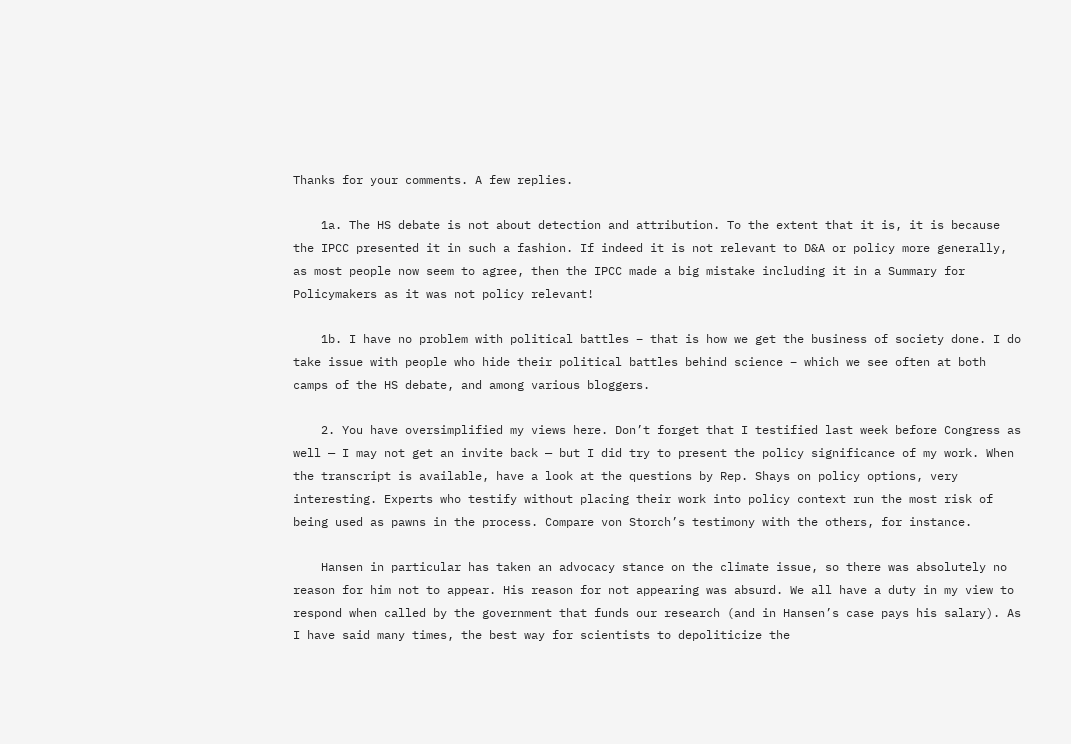Thanks for your comments. A few replies.

    1a. The HS debate is not about detection and attribution. To the extent that it is, it is because the IPCC presented it in such a fashion. If indeed it is not relevant to D&A or policy more generally, as most people now seem to agree, then the IPCC made a big mistake including it in a Summary for Policymakers as it was not policy relevant!

    1b. I have no problem with political battles – that is how we get the business of society done. I do take issue with people who hide their political battles behind science – which we see often at both camps of the HS debate, and among various bloggers.

    2. You have oversimplified my views here. Don’t forget that I testified last week before Congress as well — I may not get an invite back — but I did try to present the policy significance of my work. When the transcript is available, have a look at the questions by Rep. Shays on policy options, very interesting. Experts who testify without placing their work into policy context run the most risk of being used as pawns in the process. Compare von Storch’s testimony with the others, for instance.

    Hansen in particular has taken an advocacy stance on the climate issue, so there was absolutely no reason for him not to appear. His reason for not appearing was absurd. We all have a duty in my view to respond when called by the government that funds our research (and in Hansen’s case pays his salary). As I have said many times, the best way for scientists to depoliticize the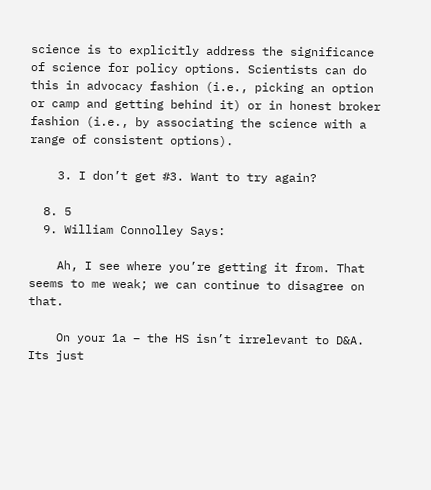science is to explicitly address the significance of science for policy options. Scientists can do this in advocacy fashion (i.e., picking an option or camp and getting behind it) or in honest broker fashion (i.e., by associating the science with a range of consistent options).

    3. I don’t get #3. Want to try again?

  8. 5
  9. William Connolley Says:

    Ah, I see where you’re getting it from. That seems to me weak; we can continue to disagree on that.

    On your 1a – the HS isn’t irrelevant to D&A. Its just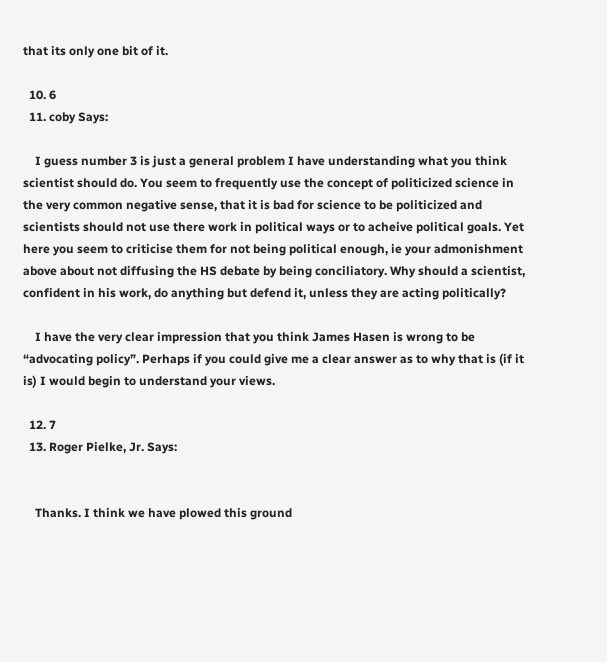that its only one bit of it.

  10. 6
  11. coby Says:

    I guess number 3 is just a general problem I have understanding what you think scientist should do. You seem to frequently use the concept of politicized science in the very common negative sense, that it is bad for science to be politicized and scientists should not use there work in political ways or to acheive political goals. Yet here you seem to criticise them for not being political enough, ie your admonishment above about not diffusing the HS debate by being conciliatory. Why should a scientist, confident in his work, do anything but defend it, unless they are acting politically?

    I have the very clear impression that you think James Hasen is wrong to be “advocating policy”. Perhaps if you could give me a clear answer as to why that is (if it is) I would begin to understand your views.

  12. 7
  13. Roger Pielke, Jr. Says:


    Thanks. I think we have plowed this ground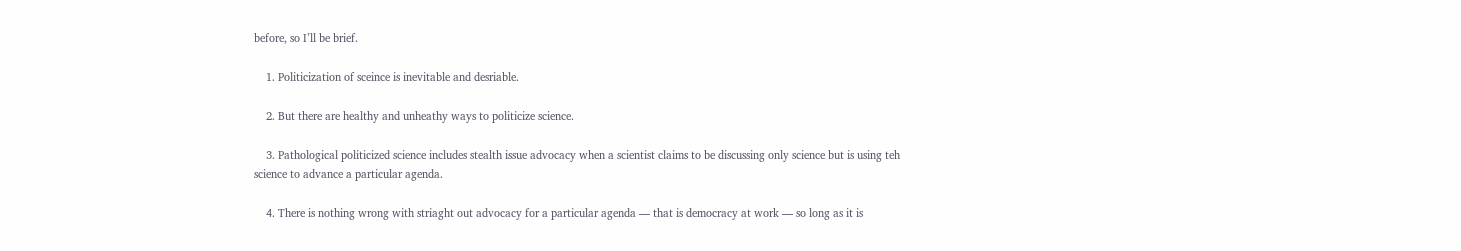before, so I’ll be brief.

    1. Politicization of sceince is inevitable and desriable.

    2. But there are healthy and unheathy ways to politicize science.

    3. Pathological politicized science includes stealth issue advocacy when a scientist claims to be discussing only science but is using teh science to advance a particular agenda.

    4. There is nothing wrong with striaght out advocacy for a particular agenda — that is democracy at work — so long as it is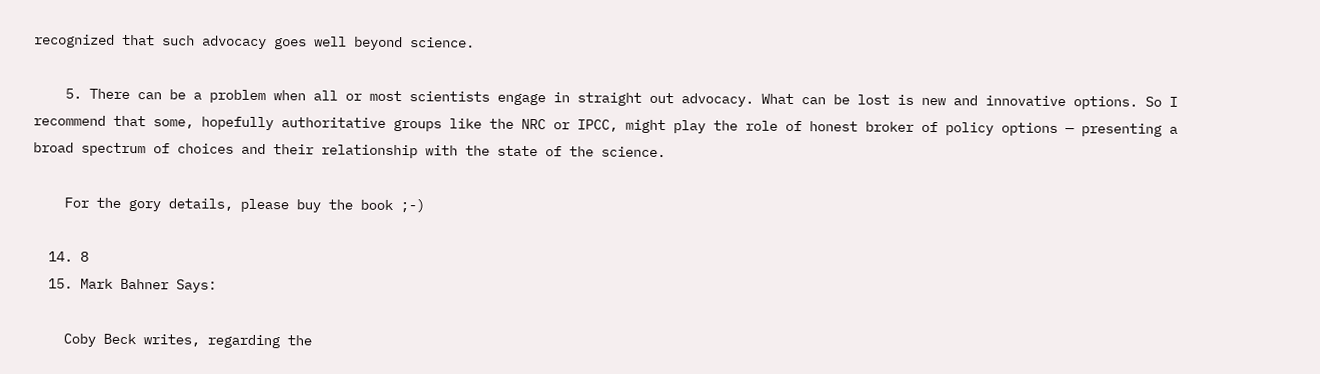recognized that such advocacy goes well beyond science.

    5. There can be a problem when all or most scientists engage in straight out advocacy. What can be lost is new and innovative options. So I recommend that some, hopefully authoritative groups like the NRC or IPCC, might play the role of honest broker of policy options — presenting a broad spectrum of choices and their relationship with the state of the science.

    For the gory details, please buy the book ;-)

  14. 8
  15. Mark Bahner Says:

    Coby Beck writes, regarding the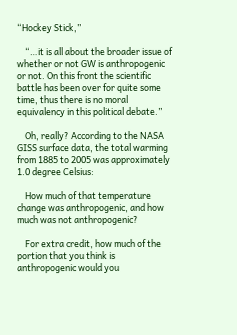“Hockey Stick,”

    “…it is all about the broader issue of whether or not GW is anthropogenic or not. On this front the scientific battle has been over for quite some time, thus there is no moral equivalency in this political debate.”

    Oh, really? According to the NASA GISS surface data, the total warming from 1885 to 2005 was approximately 1.0 degree Celsius:

    How much of that temperature change was anthropogenic, and how much was not anthropogenic?

    For extra credit, how much of the portion that you think is anthropogenic would you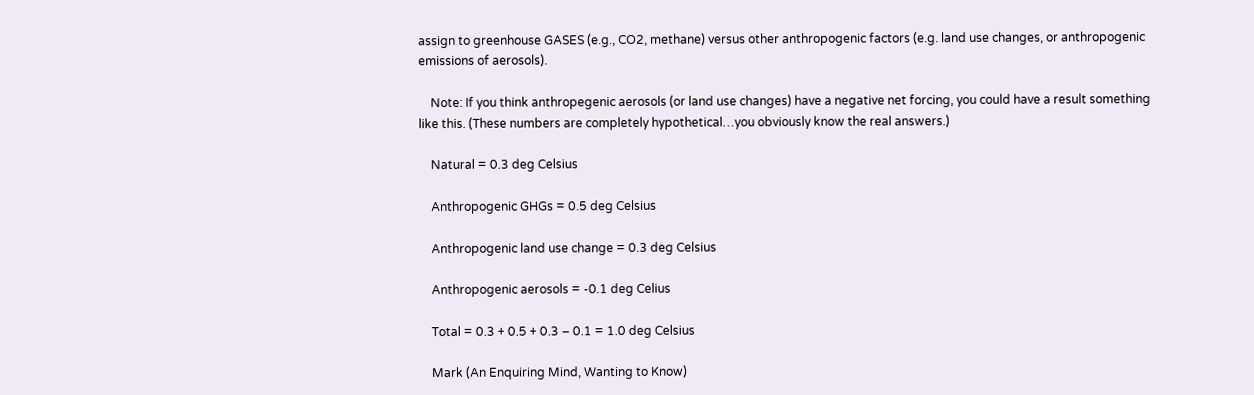assign to greenhouse GASES (e.g., CO2, methane) versus other anthropogenic factors (e.g. land use changes, or anthropogenic emissions of aerosols).

    Note: If you think anthropegenic aerosols (or land use changes) have a negative net forcing, you could have a result something like this. (These numbers are completely hypothetical…you obviously know the real answers.)

    Natural = 0.3 deg Celsius

    Anthropogenic GHGs = 0.5 deg Celsius

    Anthropogenic land use change = 0.3 deg Celsius

    Anthropogenic aerosols = -0.1 deg Celius

    Total = 0.3 + 0.5 + 0.3 – 0.1 = 1.0 deg Celsius

    Mark (An Enquiring Mind, Wanting to Know)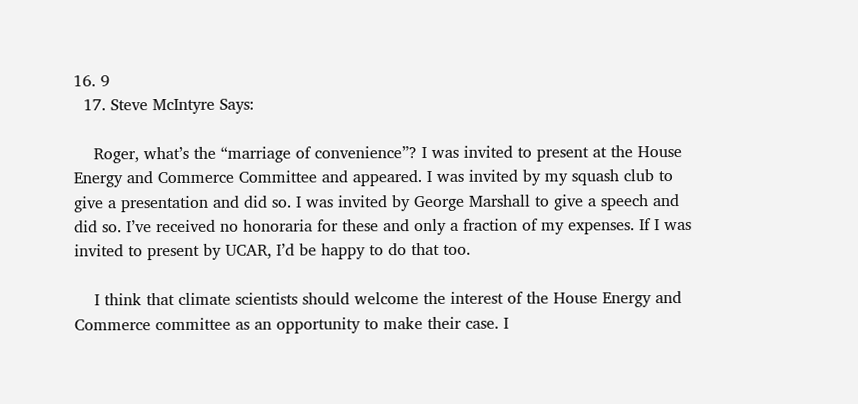16. 9
  17. Steve McIntyre Says:

    Roger, what’s the “marriage of convenience”? I was invited to present at the House Energy and Commerce Committee and appeared. I was invited by my squash club to give a presentation and did so. I was invited by George Marshall to give a speech and did so. I’ve received no honoraria for these and only a fraction of my expenses. If I was invited to present by UCAR, I’d be happy to do that too.

    I think that climate scientists should welcome the interest of the House Energy and Commerce committee as an opportunity to make their case. I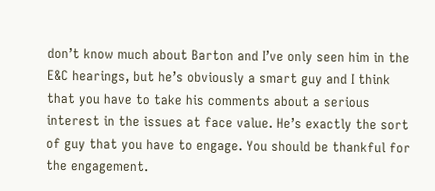don’t know much about Barton and I’ve only seen him in the E&C hearings, but he’s obviously a smart guy and I think that you have to take his comments about a serious interest in the issues at face value. He’s exactly the sort of guy that you have to engage. You should be thankful for the engagement.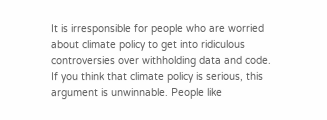It is irresponsible for people who are worried about climate policy to get into ridiculous controversies over withholding data and code. If you think that climate policy is serious, this argument is unwinnable. People like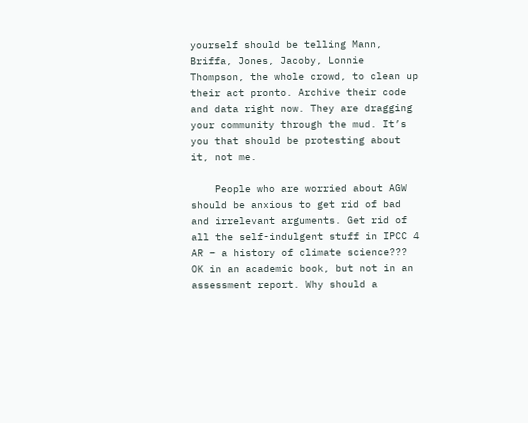yourself should be telling Mann, Briffa, Jones, Jacoby, Lonnie Thompson, the whole crowd, to clean up their act pronto. Archive their code and data right now. They are dragging your community through the mud. It’s you that should be protesting about it, not me.

    People who are worried about AGW should be anxious to get rid of bad and irrelevant arguments. Get rid of all the self-indulgent stuff in IPCC 4 AR – a history of climate science??? OK in an academic book, but not in an assessment report. Why should a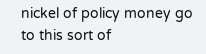nickel of policy money go to this sort of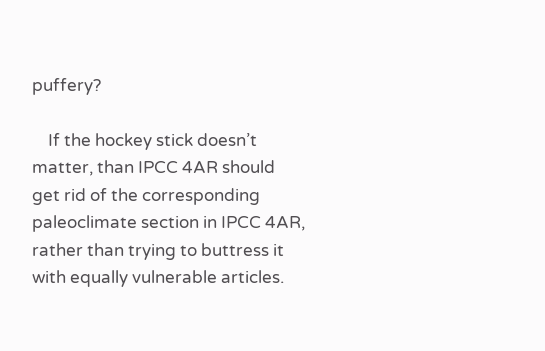puffery?

    If the hockey stick doesn’t matter, than IPCC 4AR should get rid of the corresponding paleoclimate section in IPCC 4AR, rather than trying to buttress it with equally vulnerable articles.